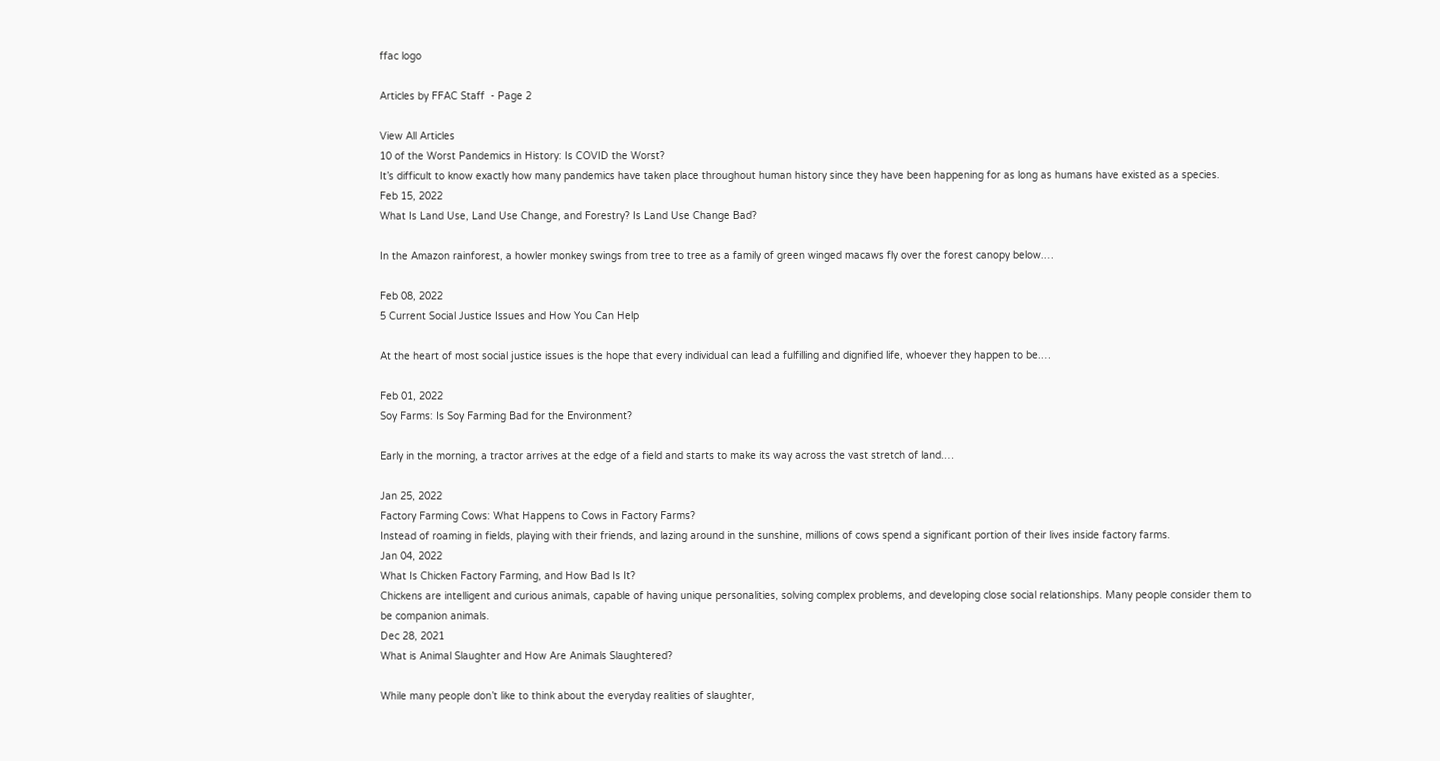ffac logo

Articles by FFAC Staff  - Page 2

View All Articles
10 of the Worst Pandemics in History: Is COVID the Worst?
It’s difficult to know exactly how many pandemics have taken place throughout human history since they have been happening for as long as humans have existed as a species.
Feb 15, 2022
What Is Land Use, Land Use Change, and Forestry? Is Land Use Change Bad?

In the Amazon rainforest, a howler monkey swings from tree to tree as a family of green winged macaws fly over the forest canopy below.…

Feb 08, 2022
5 Current Social Justice Issues and How You Can Help

At the heart of most social justice issues is the hope that every individual can lead a fulfilling and dignified life, whoever they happen to be.…

Feb 01, 2022
Soy Farms: Is Soy Farming Bad for the Environment?

Early in the morning, a tractor arrives at the edge of a field and starts to make its way across the vast stretch of land.…

Jan 25, 2022
Factory Farming Cows: What Happens to Cows in Factory Farms?
Instead of roaming in fields, playing with their friends, and lazing around in the sunshine, millions of cows spend a significant portion of their lives inside factory farms.
Jan 04, 2022
What Is Chicken Factory Farming, and How Bad Is It?
Chickens are intelligent and curious animals, capable of having unique personalities, solving complex problems, and developing close social relationships. Many people consider them to be companion animals.
Dec 28, 2021
What is Animal Slaughter and How Are Animals Slaughtered?

While many people don’t like to think about the everyday realities of slaughter,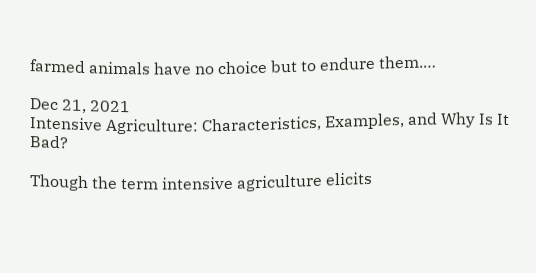farmed animals have no choice but to endure them.…

Dec 21, 2021
Intensive Agriculture: Characteristics, Examples, and Why Is It Bad?

Though the term intensive agriculture elicits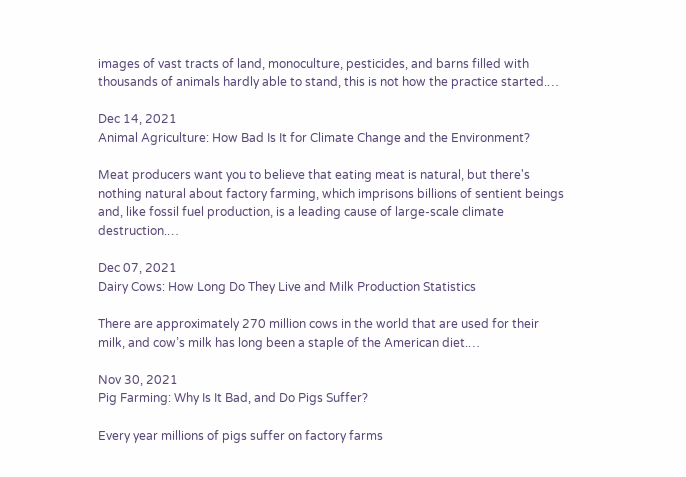images of vast tracts of land, monoculture, pesticides, and barns filled with thousands of animals hardly able to stand, this is not how the practice started.…

Dec 14, 2021
Animal Agriculture: How Bad Is It for Climate Change and the Environment?

Meat producers want you to believe that eating meat is natural, but there's nothing natural about factory farming, which imprisons billions of sentient beings and, like fossil fuel production, is a leading cause of large-scale climate destruction.…

Dec 07, 2021
Dairy Cows: How Long Do They Live and Milk Production Statistics

There are approximately 270 million cows in the world that are used for their milk, and cow’s milk has long been a staple of the American diet.…

Nov 30, 2021
Pig Farming: Why Is It Bad, and Do Pigs Suffer?

Every year millions of pigs suffer on factory farms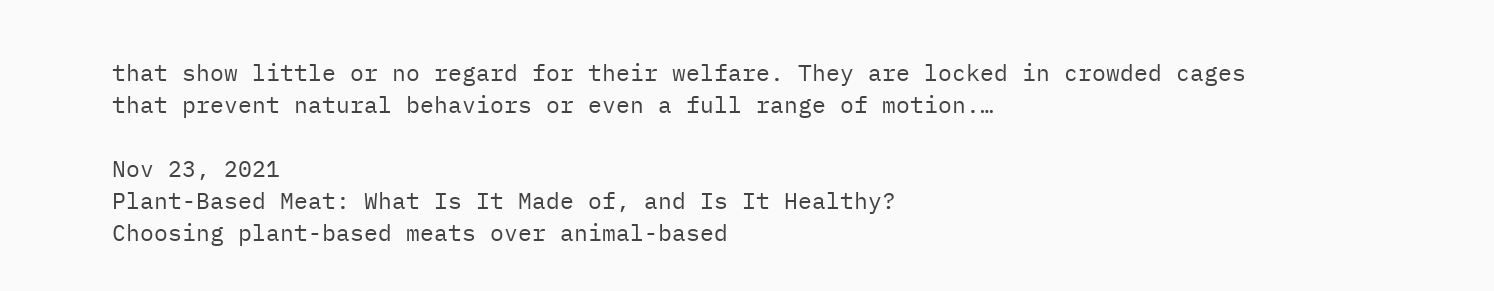that show little or no regard for their welfare. They are locked in crowded cages that prevent natural behaviors or even a full range of motion.…

Nov 23, 2021
Plant-Based Meat: What Is It Made of, and Is It Healthy?
Choosing plant-based meats over animal-based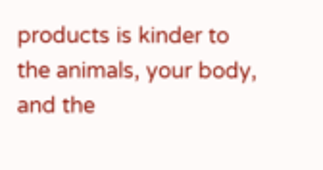products is kinder to the animals, your body, and the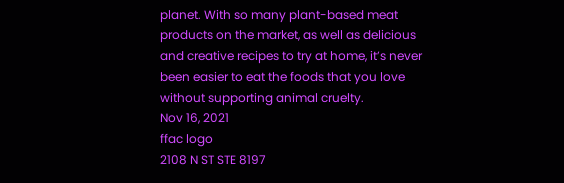planet. With so many plant-based meat products on the market, as well as delicious and creative recipes to try at home, it’s never been easier to eat the foods that you love without supporting animal cruelty.
Nov 16, 2021
ffac logo
2108 N ST STE 8197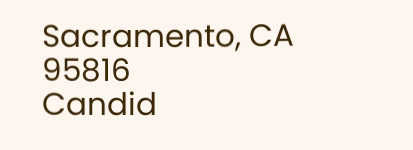Sacramento, CA 95816
Candid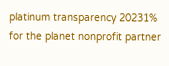platinum transparency 20231% for the planet nonprofit partner